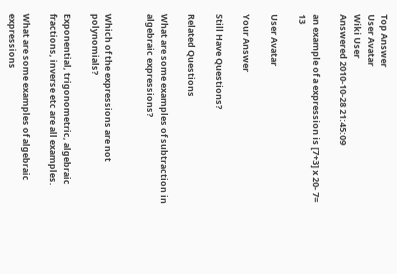Top Answer
User Avatar
Wiki User
Answered 2010-10-28 21:45:09

an example of a expression is [7+3] x 20- 7= 13

User Avatar

Your Answer

Still Have Questions?

Related Questions

What are some examples of subtraction in algebraic expressions?


Which of the expressions are not polynomials?

Exponential, trigonometric, algebraic fractions, inverse etc are all examples.

What are some examples of algebraic expressions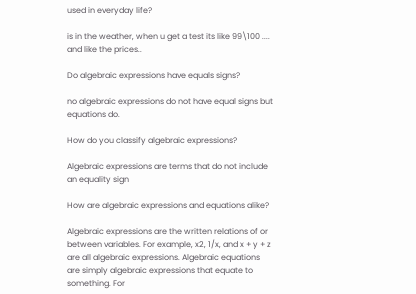used in everyday life?

is in the weather, when u get a test its like 99\100 .... and like the prices..

Do algebraic expressions have equals signs?

no algebraic expressions do not have equal signs but equations do.

How do you classify algebraic expressions?

Algebraic expressions are terms that do not include an equality sign

How are algebraic expressions and equations alike?

Algebraic expressions are the written relations of or between variables. For example, x2, 1/x, and x + y + z are all algebraic expressions. Algebraic equations are simply algebraic expressions that equate to something. For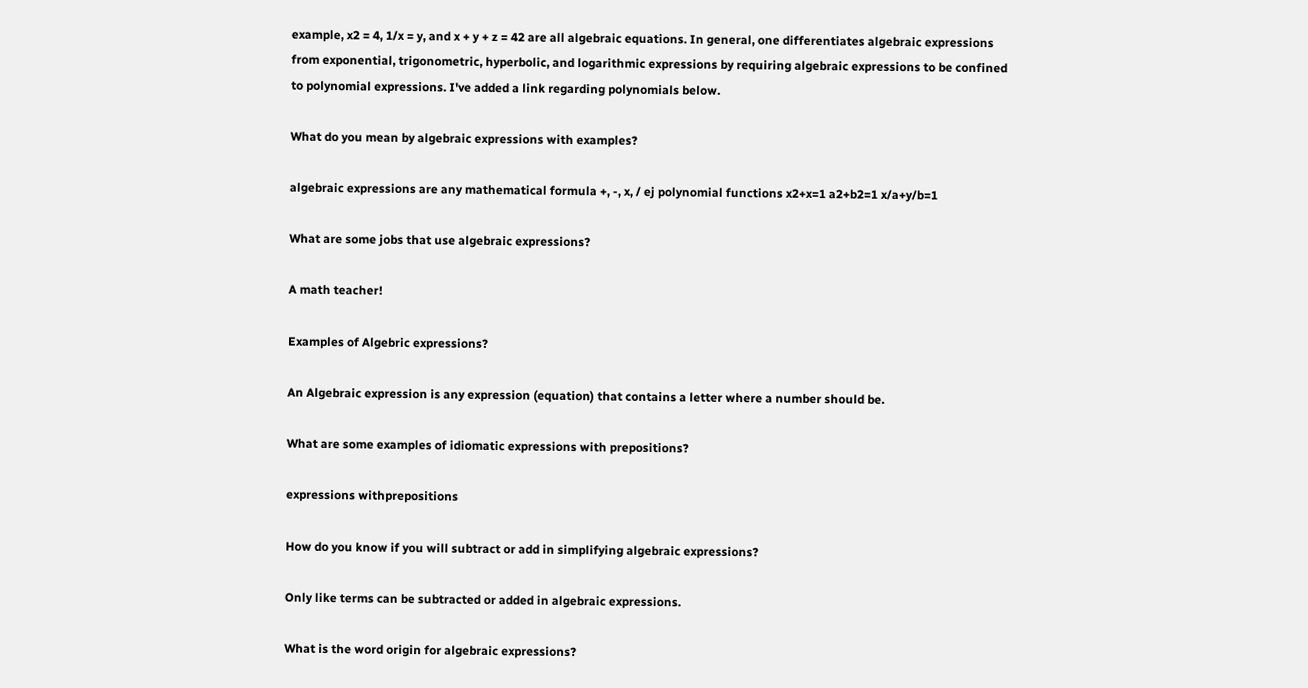example, x2 = 4, 1/x = y, and x + y + z = 42 are all algebraic equations. In general, one differentiates algebraic expressions from exponential, trigonometric, hyperbolic, and logarithmic expressions by requiring algebraic expressions to be confined to polynomial expressions. I've added a link regarding polynomials below.

What do you mean by algebraic expressions with examples?

algebraic expressions are any mathematical formula +, -, x, / ej polynomial functions x2+x=1 a2+b2=1 x/a+y/b=1

What are some jobs that use algebraic expressions?

A math teacher!

Examples of Algebric expressions?

An Algebraic expression is any expression (equation) that contains a letter where a number should be.

What are some examples of idiomatic expressions with prepositions?

expressions withprepositions

How do you know if you will subtract or add in simplifying algebraic expressions?

Only like terms can be subtracted or added in algebraic expressions.

What is the word origin for algebraic expressions?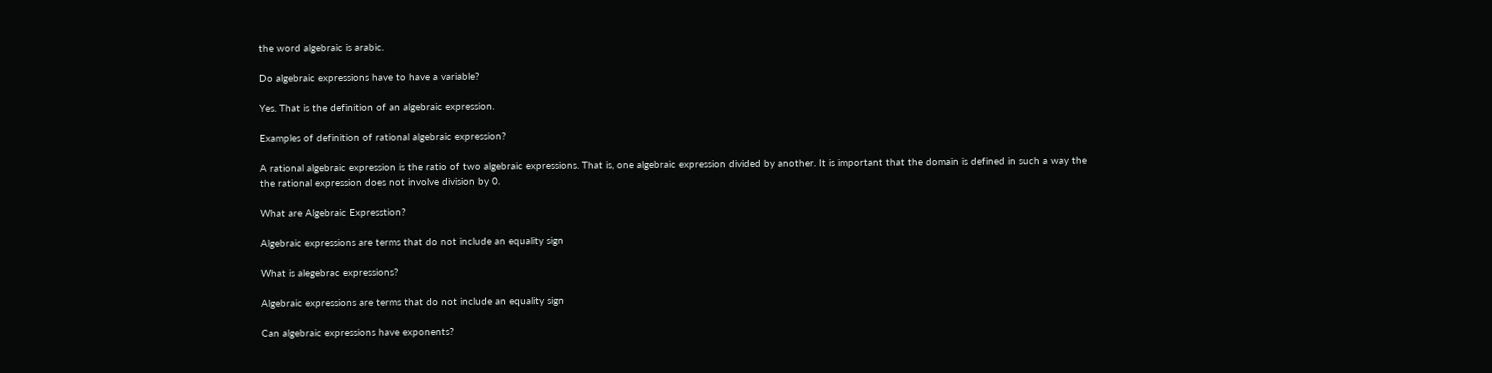the word algebraic is arabic.

Do algebraic expressions have to have a variable?

Yes. That is the definition of an algebraic expression.

Examples of definition of rational algebraic expression?

A rational algebraic expression is the ratio of two algebraic expressions. That is, one algebraic expression divided by another. It is important that the domain is defined in such a way the the rational expression does not involve division by 0.

What are Algebraic Expresstion?

Algebraic expressions are terms that do not include an equality sign

What is alegebrac expressions?

Algebraic expressions are terms that do not include an equality sign

Can algebraic expressions have exponents?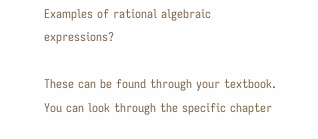Examples of rational algebraic expressions?

These can be found through your textbook. You can look through the specific chapter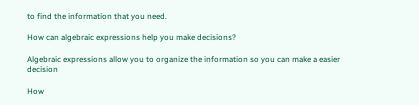to find the information that you need.

How can algebraic expressions help you make decisions?

Algebraic expressions allow you to organize the information so you can make a easier decision

How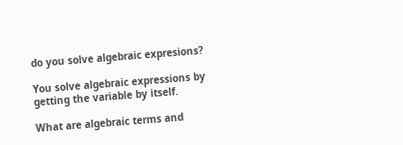do you solve algebraic expresions?

You solve algebraic expressions by getting the variable by itself.

What are algebraic terms and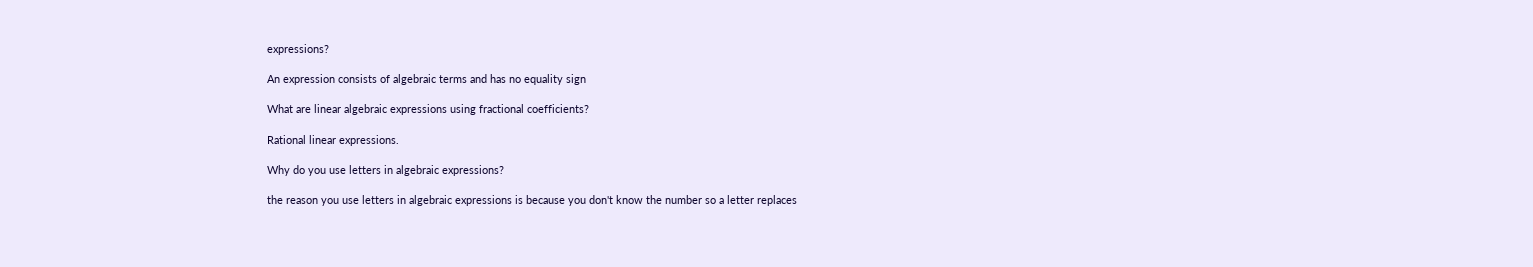expressions?

An expression consists of algebraic terms and has no equality sign

What are linear algebraic expressions using fractional coefficients?

Rational linear expressions.

Why do you use letters in algebraic expressions?

the reason you use letters in algebraic expressions is because you don't know the number so a letter replaces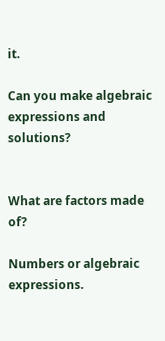it.

Can you make algebraic expressions and solutions?


What are factors made of?

Numbers or algebraic expressions.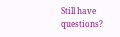Still have questions?